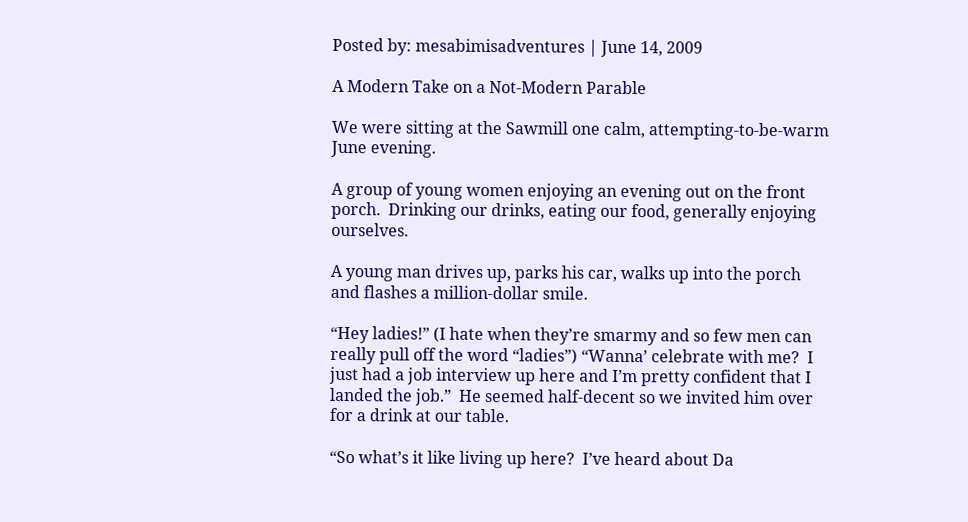Posted by: mesabimisadventures | June 14, 2009

A Modern Take on a Not-Modern Parable

We were sitting at the Sawmill one calm, attempting-to-be-warm June evening.

A group of young women enjoying an evening out on the front porch.  Drinking our drinks, eating our food, generally enjoying ourselves.

A young man drives up, parks his car, walks up into the porch and flashes a million-dollar smile.

“Hey ladies!” (I hate when they’re smarmy and so few men can really pull off the word “ladies”) “Wanna’ celebrate with me?  I just had a job interview up here and I’m pretty confident that I landed the job.”  He seemed half-decent so we invited him over for a drink at our table.

“So what’s it like living up here?  I’ve heard about Da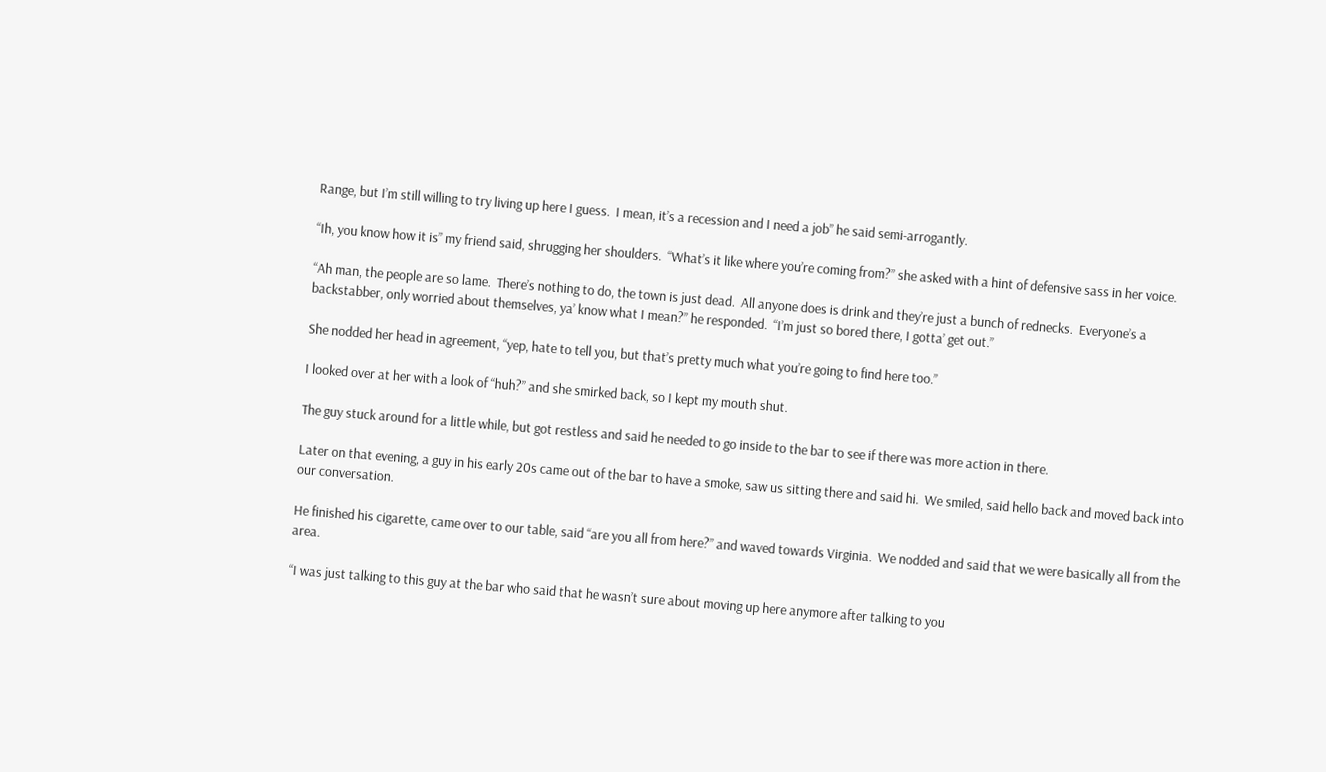Range, but I’m still willing to try living up here I guess.  I mean, it’s a recession and I need a job” he said semi-arrogantly.

“Ih, you know how it is” my friend said, shrugging her shoulders.  “What’s it like where you’re coming from?” she asked with a hint of defensive sass in her voice.

“Ah man, the people are so lame.  There’s nothing to do, the town is just dead.  All anyone does is drink and they’re just a bunch of rednecks.  Everyone’s a backstabber, only worried about themselves, ya’ know what I mean?” he responded.  “I’m just so bored there, I gotta’ get out.”

She nodded her head in agreement, “yep, hate to tell you, but that’s pretty much what you’re going to find here too.”

I looked over at her with a look of “huh?” and she smirked back, so I kept my mouth shut.

The guy stuck around for a little while, but got restless and said he needed to go inside to the bar to see if there was more action in there.

Later on that evening, a guy in his early 20s came out of the bar to have a smoke, saw us sitting there and said hi.  We smiled, said hello back and moved back into our conversation.

He finished his cigarette, came over to our table, said “are you all from here?” and waved towards Virginia.  We nodded and said that we were basically all from the area.

“I was just talking to this guy at the bar who said that he wasn’t sure about moving up here anymore after talking to you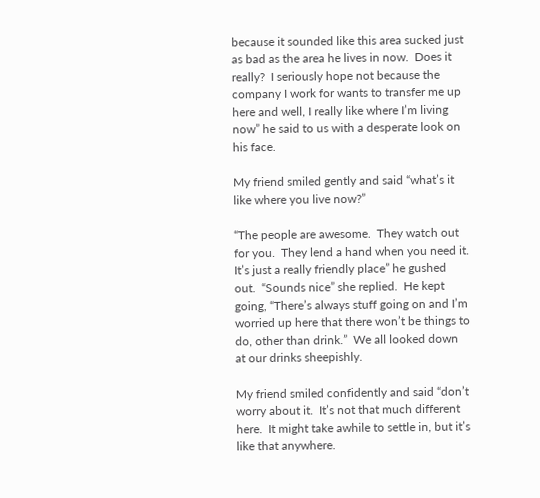because it sounded like this area sucked just as bad as the area he lives in now.  Does it really?  I seriously hope not because the company I work for wants to transfer me up here and well, I really like where I’m living now” he said to us with a desperate look on his face.

My friend smiled gently and said “what’s it like where you live now?”

“The people are awesome.  They watch out for you.  They lend a hand when you need it.  It’s just a really friendly place” he gushed out.  “Sounds nice” she replied.  He kept going, “There’s always stuff going on and I’m worried up here that there won’t be things to do, other than drink.”  We all looked down at our drinks sheepishly.

My friend smiled confidently and said “don’t worry about it.  It’s not that much different here.  It might take awhile to settle in, but it’s like that anywhere.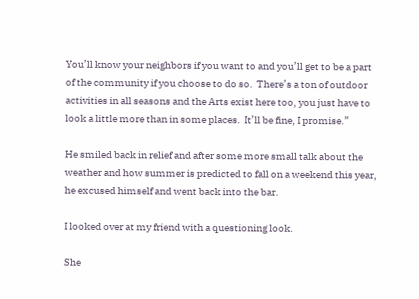You’ll know your neighbors if you want to and you’ll get to be a part of the community if you choose to do so.  There’s a ton of outdoor activities in all seasons and the Arts exist here too, you just have to look a little more than in some places.  It’ll be fine, I promise.”

He smiled back in relief and after some more small talk about the weather and how summer is predicted to fall on a weekend this year, he excused himself and went back into the bar.

I looked over at my friend with a questioning look.

She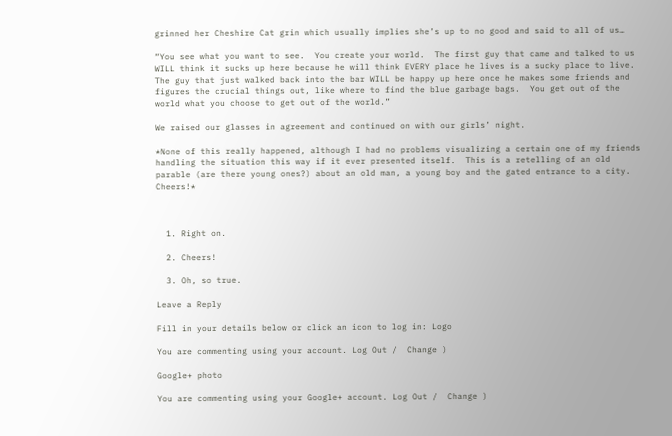grinned her Cheshire Cat grin which usually implies she’s up to no good and said to all of us…

“You see what you want to see.  You create your world.  The first guy that came and talked to us WILL think it sucks up here because he will think EVERY place he lives is a sucky place to live.  The guy that just walked back into the bar WILL be happy up here once he makes some friends and figures the crucial things out, like where to find the blue garbage bags.  You get out of the world what you choose to get out of the world.”

We raised our glasses in agreement and continued on with our girls’ night.

*None of this really happened, although I had no problems visualizing a certain one of my friends handling the situation this way if it ever presented itself.  This is a retelling of an old parable (are there young ones?) about an old man, a young boy and the gated entrance to a city.  Cheers!*



  1. Right on.

  2. Cheers!

  3. Oh, so true.

Leave a Reply

Fill in your details below or click an icon to log in: Logo

You are commenting using your account. Log Out /  Change )

Google+ photo

You are commenting using your Google+ account. Log Out /  Change )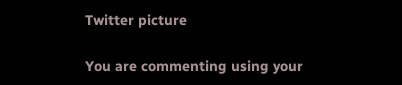Twitter picture

You are commenting using your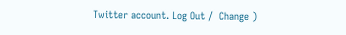Twitter account. Log Out /  Change )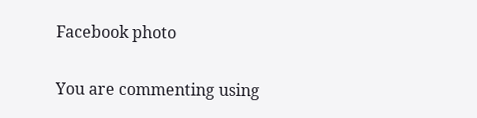Facebook photo

You are commenting using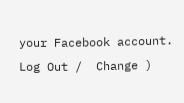your Facebook account. Log Out /  Change )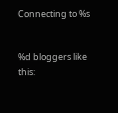Connecting to %s


%d bloggers like this: